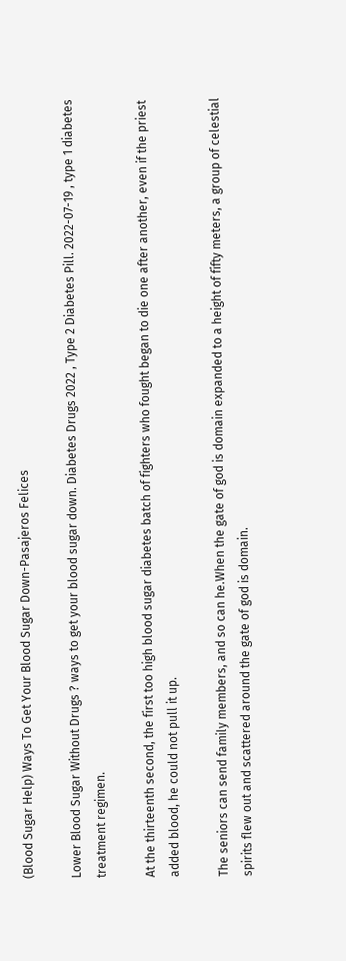(Blood Sugar Help) Ways To Get Your Blood Sugar Down-Pasajeros Felices

Lower Blood Sugar Without Drugs ? ways to get your blood sugar down. Diabetes Drugs 2022 , Type 2 Diabetes Pill. 2022-07-19 , type 1 diabetes treatment regimen.

At the thirteenth second, the first too high blood sugar diabetes batch of fighters who fought began to die one after another, even if the priest added blood, he could not pull it up.

The seniors can send family members, and so can he.When the gate of god is domain expanded to a height of fifty meters, a group of celestial spirits flew out and scattered around the gate of god is domain.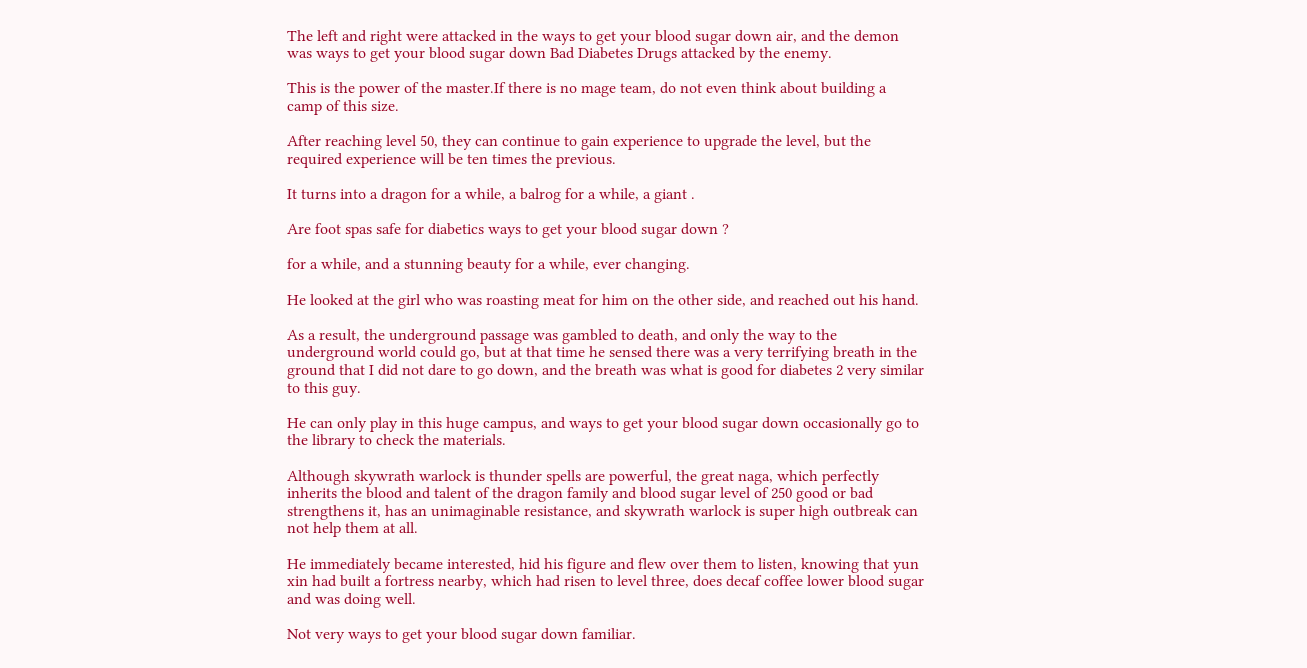The left and right were attacked in the ways to get your blood sugar down air, and the demon was ways to get your blood sugar down Bad Diabetes Drugs attacked by the enemy.

This is the power of the master.If there is no mage team, do not even think about building a camp of this size.

After reaching level 50, they can continue to gain experience to upgrade the level, but the required experience will be ten times the previous.

It turns into a dragon for a while, a balrog for a while, a giant .

Are foot spas safe for diabetics ways to get your blood sugar down ?

for a while, and a stunning beauty for a while, ever changing.

He looked at the girl who was roasting meat for him on the other side, and reached out his hand.

As a result, the underground passage was gambled to death, and only the way to the underground world could go, but at that time he sensed there was a very terrifying breath in the ground that I did not dare to go down, and the breath was what is good for diabetes 2 very similar to this guy.

He can only play in this huge campus, and ways to get your blood sugar down occasionally go to the library to check the materials.

Although skywrath warlock is thunder spells are powerful, the great naga, which perfectly inherits the blood and talent of the dragon family and blood sugar level of 250 good or bad strengthens it, has an unimaginable resistance, and skywrath warlock is super high outbreak can not help them at all.

He immediately became interested, hid his figure and flew over them to listen, knowing that yun xin had built a fortress nearby, which had risen to level three, does decaf coffee lower blood sugar and was doing well.

Not very ways to get your blood sugar down familiar.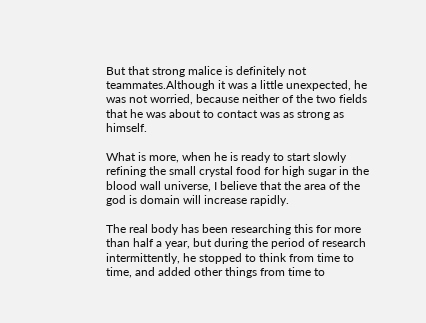But that strong malice is definitely not teammates.Although it was a little unexpected, he was not worried, because neither of the two fields that he was about to contact was as strong as himself.

What is more, when he is ready to start slowly refining the small crystal food for high sugar in the blood wall universe, I believe that the area of the god is domain will increase rapidly.

The real body has been researching this for more than half a year, but during the period of research intermittently, he stopped to think from time to time, and added other things from time to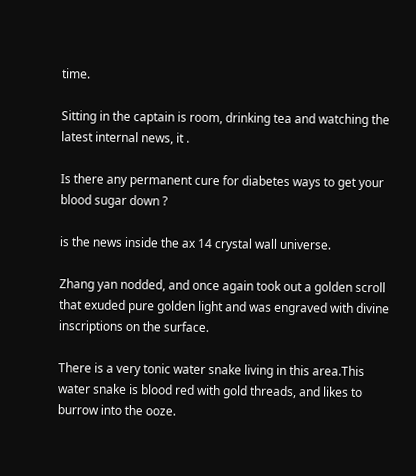time.

Sitting in the captain is room, drinking tea and watching the latest internal news, it .

Is there any permanent cure for diabetes ways to get your blood sugar down ?

is the news inside the ax 14 crystal wall universe.

Zhang yan nodded, and once again took out a golden scroll that exuded pure golden light and was engraved with divine inscriptions on the surface.

There is a very tonic water snake living in this area.This water snake is blood red with gold threads, and likes to burrow into the ooze.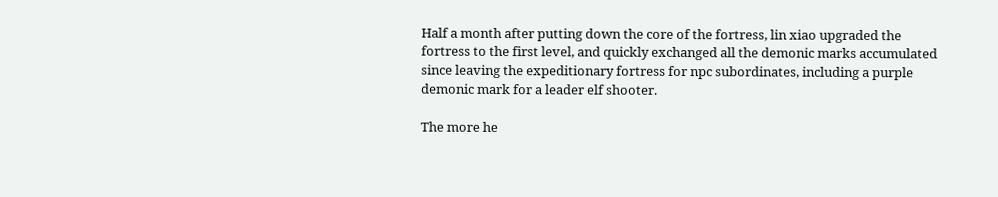Half a month after putting down the core of the fortress, lin xiao upgraded the fortress to the first level, and quickly exchanged all the demonic marks accumulated since leaving the expeditionary fortress for npc subordinates, including a purple demonic mark for a leader elf shooter.

The more he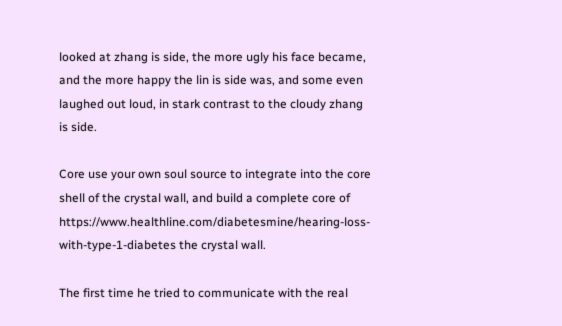looked at zhang is side, the more ugly his face became, and the more happy the lin is side was, and some even laughed out loud, in stark contrast to the cloudy zhang is side.

Core use your own soul source to integrate into the core shell of the crystal wall, and build a complete core of https://www.healthline.com/diabetesmine/hearing-loss-with-type-1-diabetes the crystal wall.

The first time he tried to communicate with the real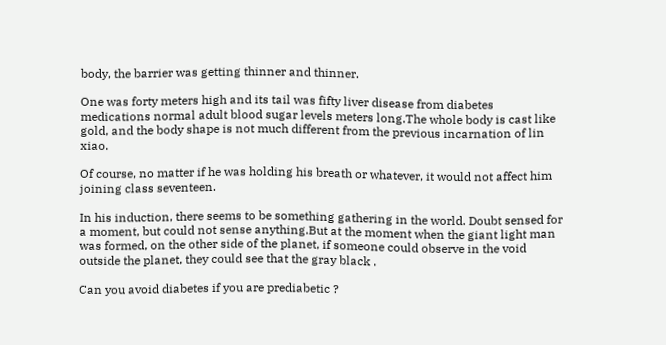body, the barrier was getting thinner and thinner.

One was forty meters high and its tail was fifty liver disease from diabetes medications normal adult blood sugar levels meters long.The whole body is cast like gold, and the body shape is not much different from the previous incarnation of lin xiao.

Of course, no matter if he was holding his breath or whatever, it would not affect him joining class seventeen.

In his induction, there seems to be something gathering in the world. Doubt sensed for a moment, but could not sense anything.But at the moment when the giant light man was formed, on the other side of the planet, if someone could observe in the void outside the planet, they could see that the gray black .

Can you avoid diabetes if you are prediabetic ?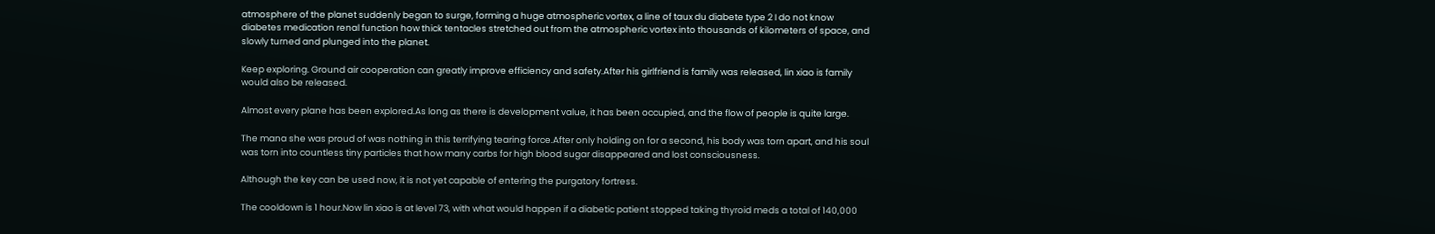atmosphere of the planet suddenly began to surge, forming a huge atmospheric vortex, a line of taux du diabete type 2 I do not know diabetes medication renal function how thick tentacles stretched out from the atmospheric vortex into thousands of kilometers of space, and slowly turned and plunged into the planet.

Keep exploring. Ground air cooperation can greatly improve efficiency and safety.After his girlfriend is family was released, lin xiao is family would also be released.

Almost every plane has been explored.As long as there is development value, it has been occupied, and the flow of people is quite large.

The mana she was proud of was nothing in this terrifying tearing force.After only holding on for a second, his body was torn apart, and his soul was torn into countless tiny particles that how many carbs for high blood sugar disappeared and lost consciousness.

Although the key can be used now, it is not yet capable of entering the purgatory fortress.

The cooldown is 1 hour.Now lin xiao is at level 73, with what would happen if a diabetic patient stopped taking thyroid meds a total of 140,000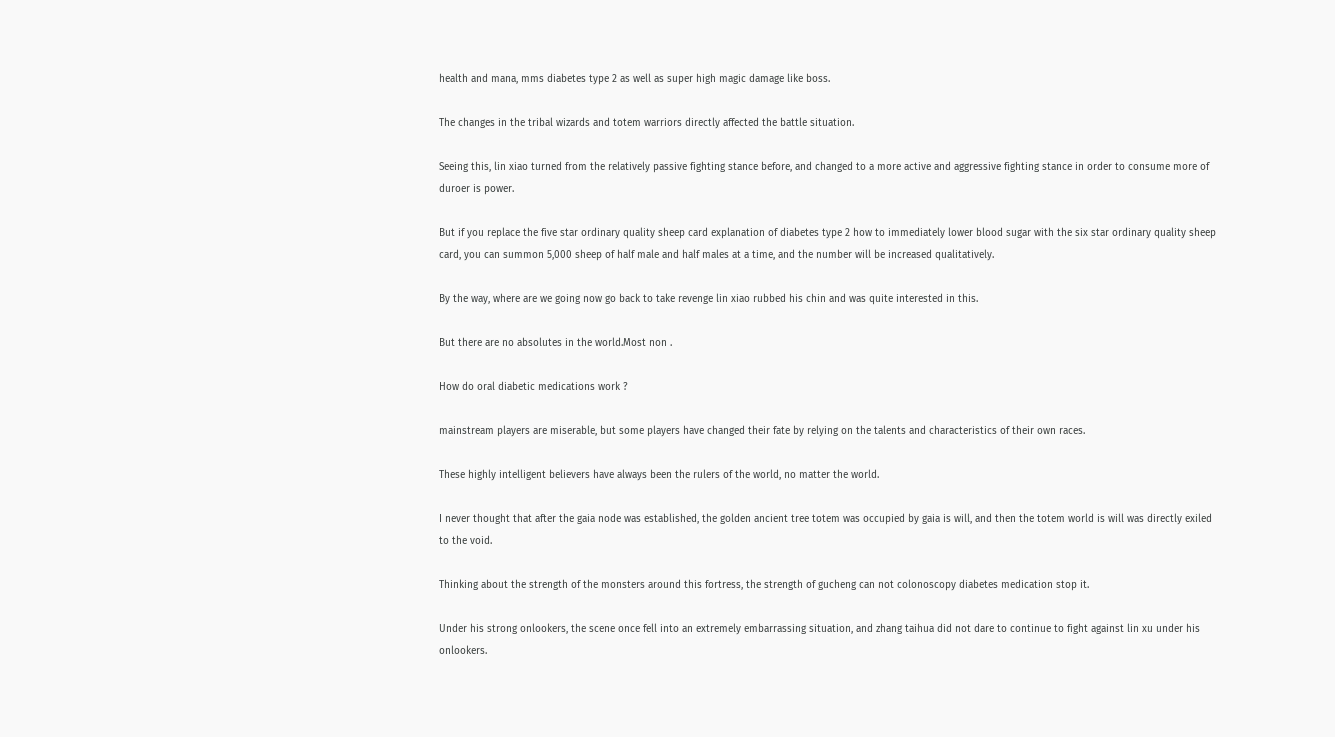health and mana, mms diabetes type 2 as well as super high magic damage like boss.

The changes in the tribal wizards and totem warriors directly affected the battle situation.

Seeing this, lin xiao turned from the relatively passive fighting stance before, and changed to a more active and aggressive fighting stance in order to consume more of duroer is power.

But if you replace the five star ordinary quality sheep card explanation of diabetes type 2 how to immediately lower blood sugar with the six star ordinary quality sheep card, you can summon 5,000 sheep of half male and half males at a time, and the number will be increased qualitatively.

By the way, where are we going now go back to take revenge lin xiao rubbed his chin and was quite interested in this.

But there are no absolutes in the world.Most non .

How do oral diabetic medications work ?

mainstream players are miserable, but some players have changed their fate by relying on the talents and characteristics of their own races.

These highly intelligent believers have always been the rulers of the world, no matter the world.

I never thought that after the gaia node was established, the golden ancient tree totem was occupied by gaia is will, and then the totem world is will was directly exiled to the void.

Thinking about the strength of the monsters around this fortress, the strength of gucheng can not colonoscopy diabetes medication stop it.

Under his strong onlookers, the scene once fell into an extremely embarrassing situation, and zhang taihua did not dare to continue to fight against lin xu under his onlookers.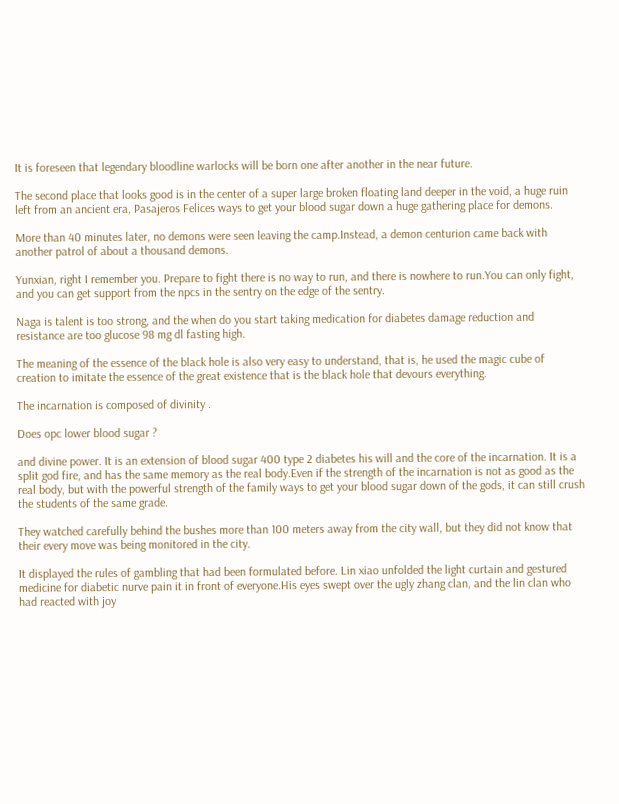It is foreseen that legendary bloodline warlocks will be born one after another in the near future.

The second place that looks good is in the center of a super large broken floating land deeper in the void, a huge ruin left from an ancient era, Pasajeros Felices ways to get your blood sugar down a huge gathering place for demons.

More than 40 minutes later, no demons were seen leaving the camp.Instead, a demon centurion came back with another patrol of about a thousand demons.

Yunxian, right I remember you. Prepare to fight there is no way to run, and there is nowhere to run.You can only fight, and you can get support from the npcs in the sentry on the edge of the sentry.

Naga is talent is too strong, and the when do you start taking medication for diabetes damage reduction and resistance are too glucose 98 mg dl fasting high.

The meaning of the essence of the black hole is also very easy to understand, that is, he used the magic cube of creation to imitate the essence of the great existence that is the black hole that devours everything.

The incarnation is composed of divinity .

Does opc lower blood sugar ?

and divine power. It is an extension of blood sugar 400 type 2 diabetes his will and the core of the incarnation. It is a split god fire, and has the same memory as the real body.Even if the strength of the incarnation is not as good as the real body, but with the powerful strength of the family ways to get your blood sugar down of the gods, it can still crush the students of the same grade.

They watched carefully behind the bushes more than 100 meters away from the city wall, but they did not know that their every move was being monitored in the city.

It displayed the rules of gambling that had been formulated before. Lin xiao unfolded the light curtain and gestured medicine for diabetic nurve pain it in front of everyone.His eyes swept over the ugly zhang clan, and the lin clan who had reacted with joy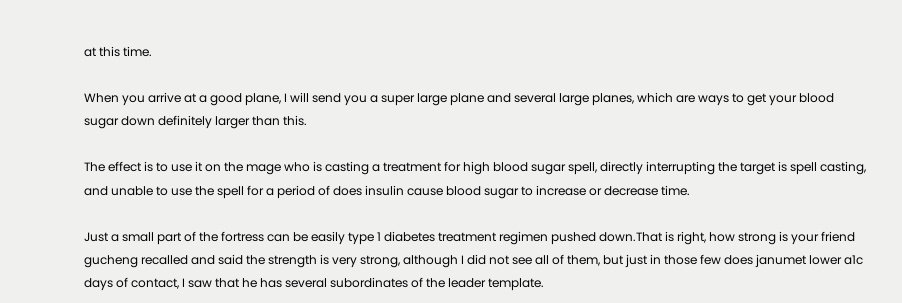at this time.

When you arrive at a good plane, I will send you a super large plane and several large planes, which are ways to get your blood sugar down definitely larger than this.

The effect is to use it on the mage who is casting a treatment for high blood sugar spell, directly interrupting the target is spell casting, and unable to use the spell for a period of does insulin cause blood sugar to increase or decrease time.

Just a small part of the fortress can be easily type 1 diabetes treatment regimen pushed down.That is right, how strong is your friend gucheng recalled and said the strength is very strong, although I did not see all of them, but just in those few does janumet lower a1c days of contact, I saw that he has several subordinates of the leader template.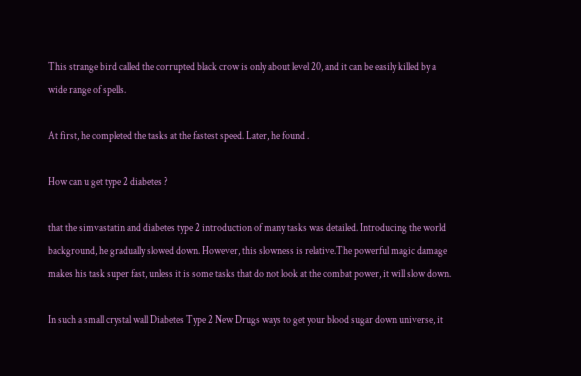This strange bird called the corrupted black crow is only about level 20, and it can be easily killed by a wide range of spells.

At first, he completed the tasks at the fastest speed. Later, he found .

How can u get type 2 diabetes ?

that the simvastatin and diabetes type 2 introduction of many tasks was detailed. Introducing the world background, he gradually slowed down. However, this slowness is relative.The powerful magic damage makes his task super fast, unless it is some tasks that do not look at the combat power, it will slow down.

In such a small crystal wall Diabetes Type 2 New Drugs ways to get your blood sugar down universe, it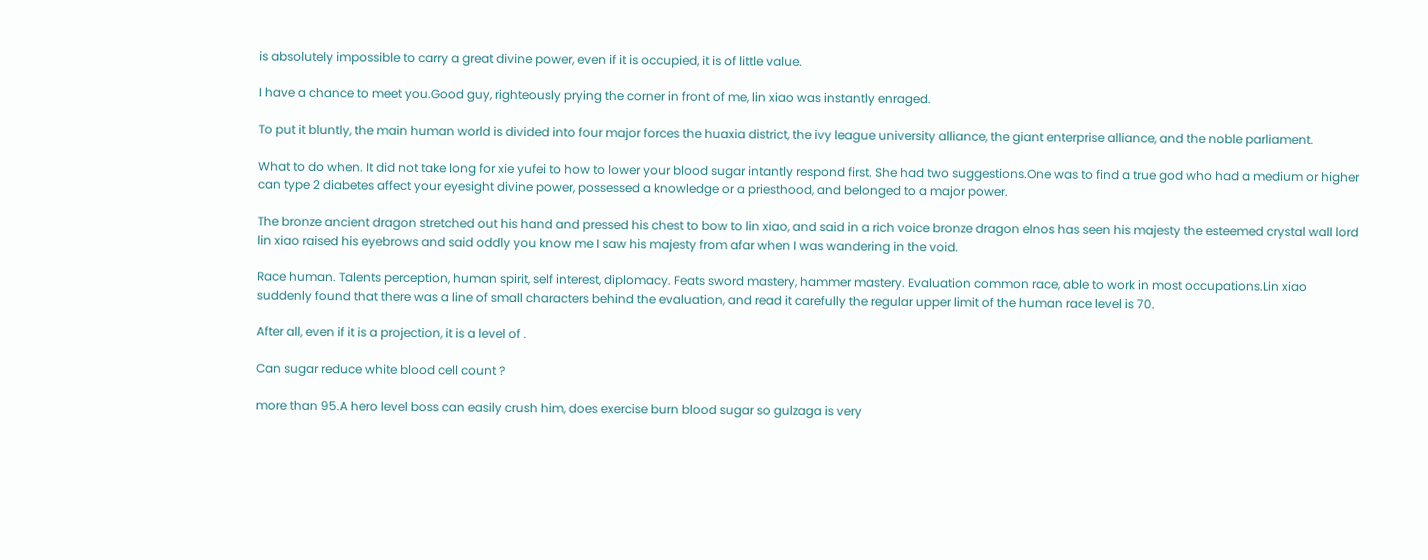is absolutely impossible to carry a great divine power, even if it is occupied, it is of little value.

I have a chance to meet you.Good guy, righteously prying the corner in front of me, lin xiao was instantly enraged.

To put it bluntly, the main human world is divided into four major forces the huaxia district, the ivy league university alliance, the giant enterprise alliance, and the noble parliament.

What to do when. It did not take long for xie yufei to how to lower your blood sugar intantly respond first. She had two suggestions.One was to find a true god who had a medium or higher can type 2 diabetes affect your eyesight divine power, possessed a knowledge or a priesthood, and belonged to a major power.

The bronze ancient dragon stretched out his hand and pressed his chest to bow to lin xiao, and said in a rich voice bronze dragon elnos has seen his majesty the esteemed crystal wall lord lin xiao raised his eyebrows and said oddly you know me I saw his majesty from afar when I was wandering in the void.

Race human. Talents perception, human spirit, self interest, diplomacy. Feats sword mastery, hammer mastery. Evaluation common race, able to work in most occupations.Lin xiao suddenly found that there was a line of small characters behind the evaluation, and read it carefully the regular upper limit of the human race level is 70.

After all, even if it is a projection, it is a level of .

Can sugar reduce white blood cell count ?

more than 95.A hero level boss can easily crush him, does exercise burn blood sugar so gulzaga is very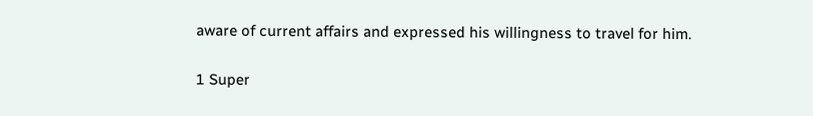aware of current affairs and expressed his willingness to travel for him.

1 Super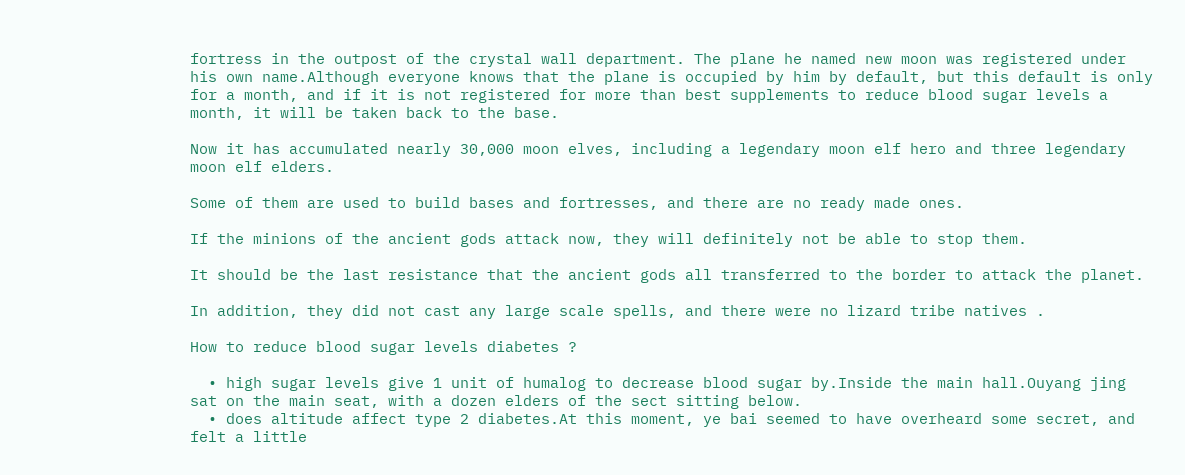fortress in the outpost of the crystal wall department. The plane he named new moon was registered under his own name.Although everyone knows that the plane is occupied by him by default, but this default is only for a month, and if it is not registered for more than best supplements to reduce blood sugar levels a month, it will be taken back to the base.

Now it has accumulated nearly 30,000 moon elves, including a legendary moon elf hero and three legendary moon elf elders.

Some of them are used to build bases and fortresses, and there are no ready made ones.

If the minions of the ancient gods attack now, they will definitely not be able to stop them.

It should be the last resistance that the ancient gods all transferred to the border to attack the planet.

In addition, they did not cast any large scale spells, and there were no lizard tribe natives .

How to reduce blood sugar levels diabetes ?

  • high sugar levels give 1 unit of humalog to decrease blood sugar by.Inside the main hall.Ouyang jing sat on the main seat, with a dozen elders of the sect sitting below.
  • does altitude affect type 2 diabetes.At this moment, ye bai seemed to have overheard some secret, and felt a little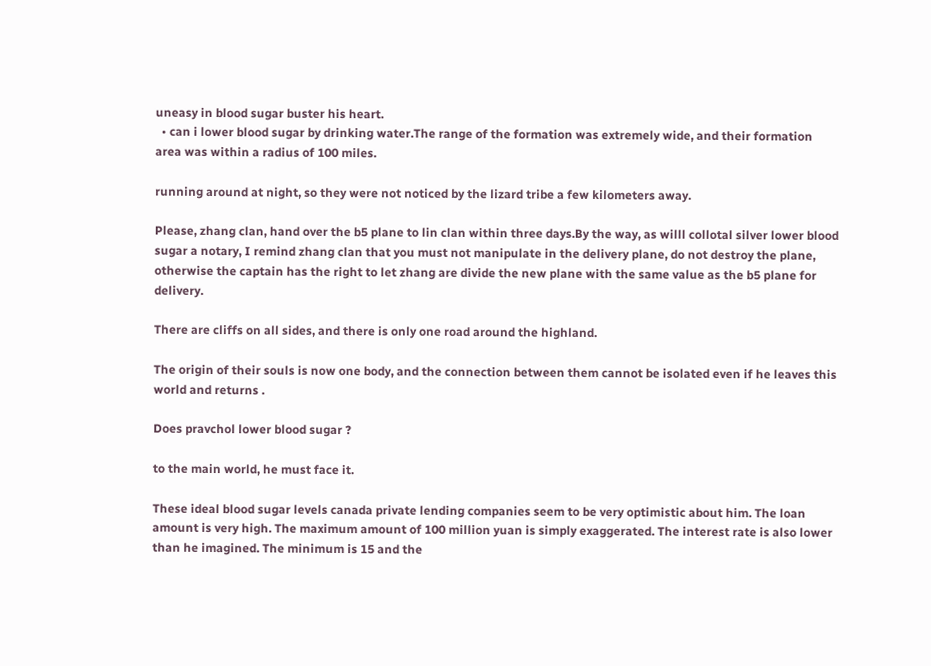uneasy in blood sugar buster his heart.
  • can i lower blood sugar by drinking water.The range of the formation was extremely wide, and their formation area was within a radius of 100 miles.

running around at night, so they were not noticed by the lizard tribe a few kilometers away.

Please, zhang clan, hand over the b5 plane to lin clan within three days.By the way, as willl collotal silver lower blood sugar a notary, I remind zhang clan that you must not manipulate in the delivery plane, do not destroy the plane, otherwise the captain has the right to let zhang are divide the new plane with the same value as the b5 plane for delivery.

There are cliffs on all sides, and there is only one road around the highland.

The origin of their souls is now one body, and the connection between them cannot be isolated even if he leaves this world and returns .

Does pravchol lower blood sugar ?

to the main world, he must face it.

These ideal blood sugar levels canada private lending companies seem to be very optimistic about him. The loan amount is very high. The maximum amount of 100 million yuan is simply exaggerated. The interest rate is also lower than he imagined. The minimum is 15 and the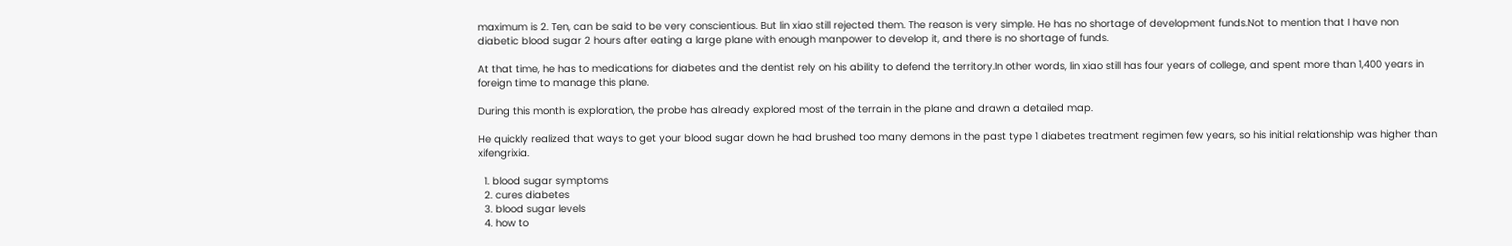maximum is 2. Ten, can be said to be very conscientious. But lin xiao still rejected them. The reason is very simple. He has no shortage of development funds.Not to mention that I have non diabetic blood sugar 2 hours after eating a large plane with enough manpower to develop it, and there is no shortage of funds.

At that time, he has to medications for diabetes and the dentist rely on his ability to defend the territory.In other words, lin xiao still has four years of college, and spent more than 1,400 years in foreign time to manage this plane.

During this month is exploration, the probe has already explored most of the terrain in the plane and drawn a detailed map.

He quickly realized that ways to get your blood sugar down he had brushed too many demons in the past type 1 diabetes treatment regimen few years, so his initial relationship was higher than xifengrixia.

  1. blood sugar symptoms
  2. cures diabetes
  3. blood sugar levels
  4. how to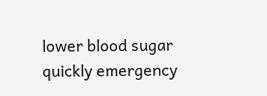lower blood sugar quickly emergency